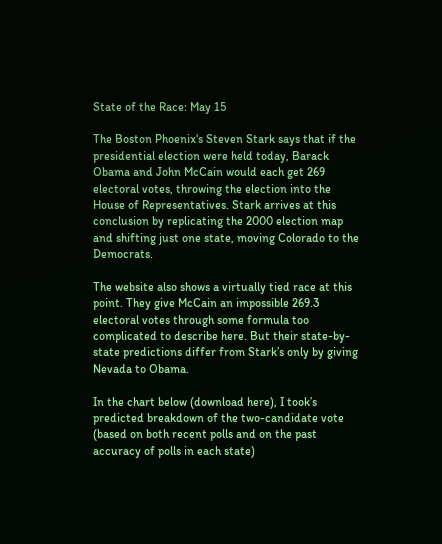State of the Race: May 15

The Boston Phoenix‘s Steven Stark says that if the presidential election were held today, Barack Obama and John McCain would each get 269 electoral votes, throwing the election into the House of Representatives. Stark arrives at this conclusion by replicating the 2000 election map and shifting just one state, moving Colorado to the Democrats.

The website also shows a virtually tied race at this point. They give McCain an impossible 269.3 electoral votes through some formula too complicated to describe here. But their state-by-state predictions differ from Stark’s only by giving Nevada to Obama.

In the chart below (download here), I took’s predicted breakdown of the two-candidate vote (based on both recent polls and on the past accuracy of polls in each state)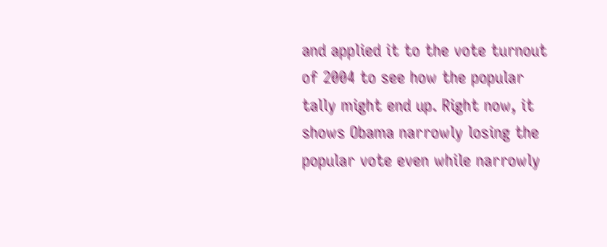and applied it to the vote turnout of 2004 to see how the popular tally might end up. Right now, it shows Obama narrowly losing the popular vote even while narrowly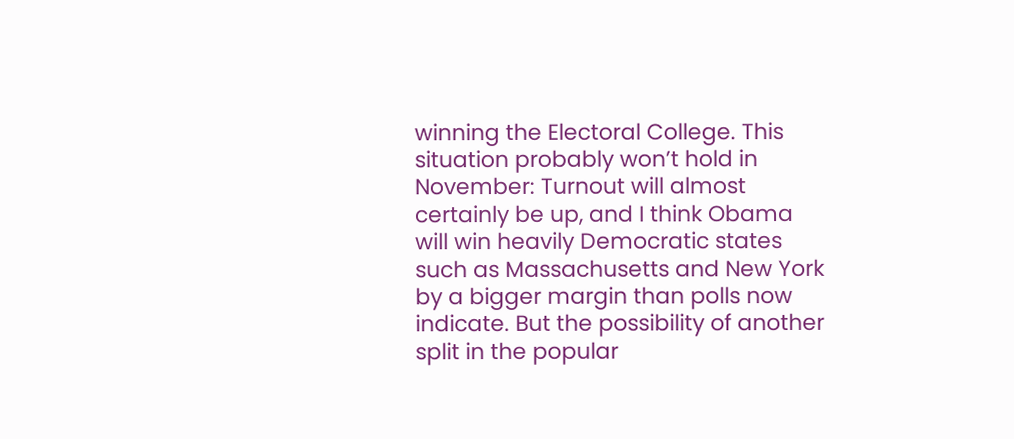winning the Electoral College. This situation probably won’t hold in November: Turnout will almost certainly be up, and I think Obama will win heavily Democratic states such as Massachusetts and New York by a bigger margin than polls now indicate. But the possibility of another split in the popular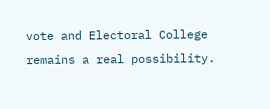vote and Electoral College remains a real possibility.